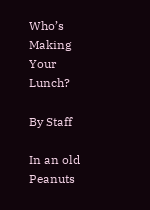Who’s Making Your Lunch?

By Staff

In an old Peanuts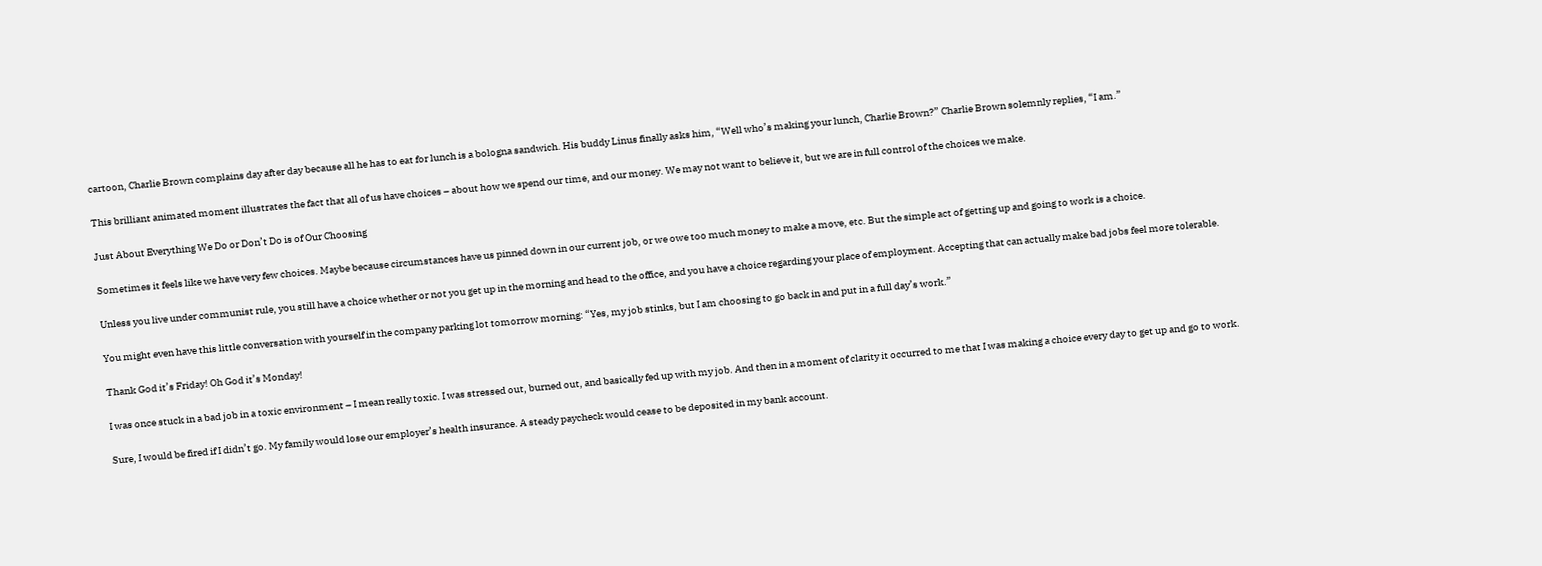cartoon, Charlie Brown complains day after day because all he has to eat for lunch is a bologna sandwich. His buddy Linus finally asks him, “Well who’s making your lunch, Charlie Brown?” Charlie Brown solemnly replies, “I am.”

This brilliant animated moment illustrates the fact that all of us have choices – about how we spend our time, and our money. We may not want to believe it, but we are in full control of the choices we make.

Just About Everything We Do or Don’t Do is of Our Choosing

Sometimes it feels like we have very few choices. Maybe because circumstances have us pinned down in our current job, or we owe too much money to make a move, etc. But the simple act of getting up and going to work is a choice.

Unless you live under communist rule, you still have a choice whether or not you get up in the morning and head to the office, and you have a choice regarding your place of employment. Accepting that can actually make bad jobs feel more tolerable.

You might even have this little conversation with yourself in the company parking lot tomorrow morning: “Yes, my job stinks, but I am choosing to go back in and put in a full day’s work.”

Thank God it’s Friday! Oh God it’s Monday!

I was once stuck in a bad job in a toxic environment – I mean really toxic. I was stressed out, burned out, and basically fed up with my job. And then in a moment of clarity it occurred to me that I was making a choice every day to get up and go to work.

Sure, I would be fired if I didn’t go. My family would lose our employer’s health insurance. A steady paycheck would cease to be deposited in my bank account.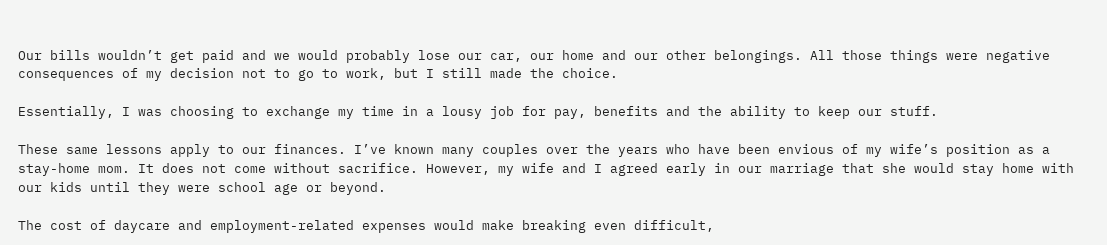Our bills wouldn’t get paid and we would probably lose our car, our home and our other belongings. All those things were negative consequences of my decision not to go to work, but I still made the choice.

Essentially, I was choosing to exchange my time in a lousy job for pay, benefits and the ability to keep our stuff.

These same lessons apply to our finances. I’ve known many couples over the years who have been envious of my wife’s position as a stay-home mom. It does not come without sacrifice. However, my wife and I agreed early in our marriage that she would stay home with our kids until they were school age or beyond.

The cost of daycare and employment-related expenses would make breaking even difficult,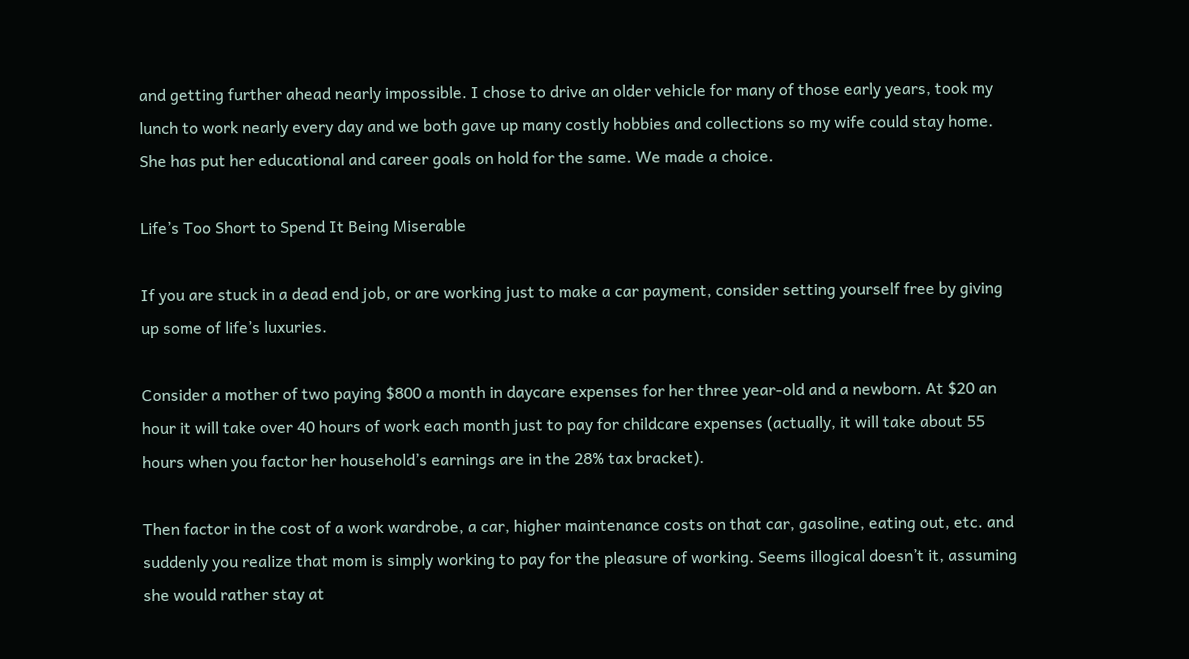and getting further ahead nearly impossible. I chose to drive an older vehicle for many of those early years, took my lunch to work nearly every day and we both gave up many costly hobbies and collections so my wife could stay home. She has put her educational and career goals on hold for the same. We made a choice.

Life’s Too Short to Spend It Being Miserable

If you are stuck in a dead end job, or are working just to make a car payment, consider setting yourself free by giving up some of life’s luxuries.

Consider a mother of two paying $800 a month in daycare expenses for her three year-old and a newborn. At $20 an hour it will take over 40 hours of work each month just to pay for childcare expenses (actually, it will take about 55 hours when you factor her household’s earnings are in the 28% tax bracket).

Then factor in the cost of a work wardrobe, a car, higher maintenance costs on that car, gasoline, eating out, etc. and suddenly you realize that mom is simply working to pay for the pleasure of working. Seems illogical doesn’t it, assuming she would rather stay at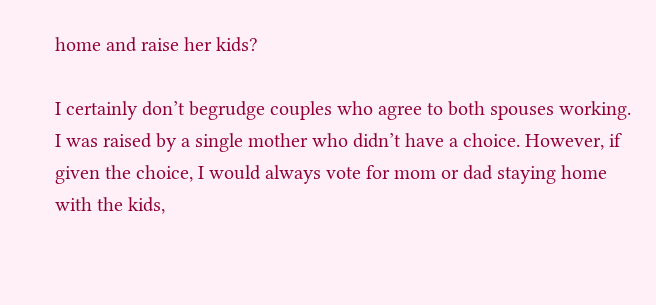home and raise her kids?

I certainly don’t begrudge couples who agree to both spouses working. I was raised by a single mother who didn’t have a choice. However, if given the choice, I would always vote for mom or dad staying home with the kids,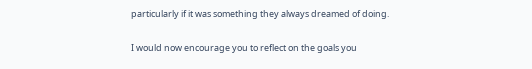particularly if it was something they always dreamed of doing.

I would now encourage you to reflect on the goals you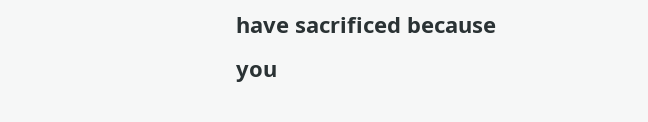have sacrificed because you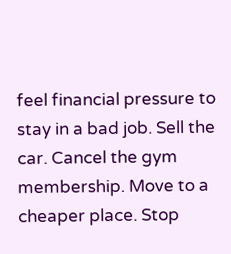feel financial pressure to stay in a bad job. Sell the car. Cancel the gym membership. Move to a cheaper place. Stop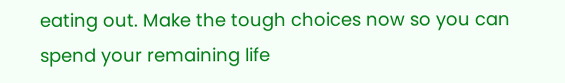eating out. Make the tough choices now so you can spend your remaining life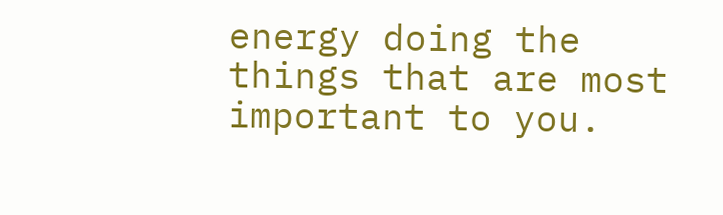energy doing the things that are most important to you.